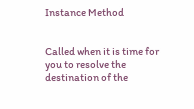Instance Method


Called when it is time for you to resolve the destination of the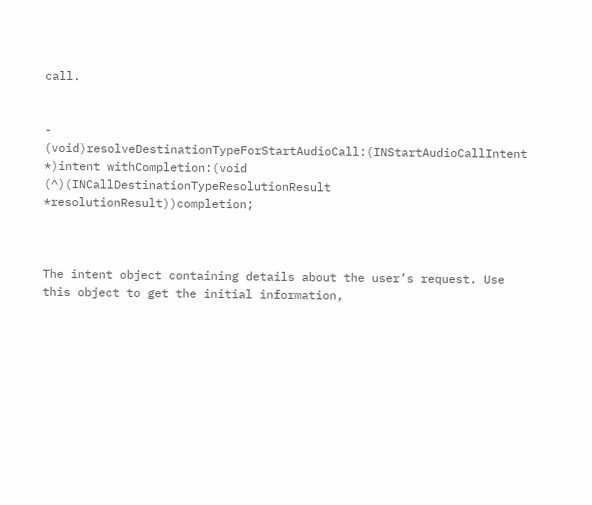call.


- (void)resolveDestinationTypeForStartAudioCall:(INStartAudioCallIntent *)intent withCompletion:(void (^)(INCallDestinationTypeResolutionResult *resolutionResult))completion;



The intent object containing details about the user’s request. Use this object to get the initial information,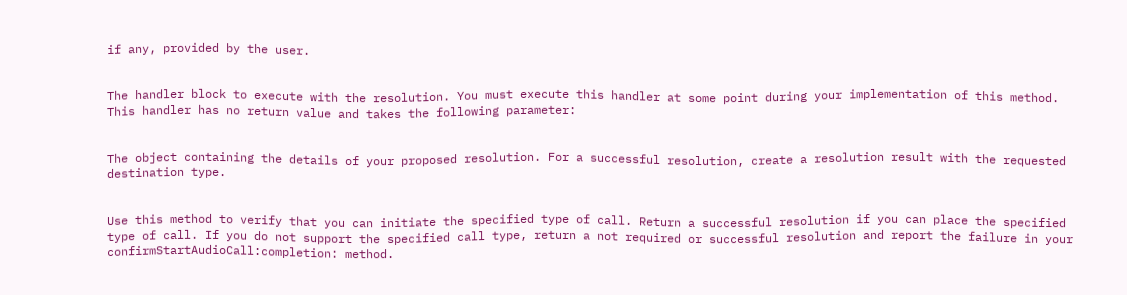if any, provided by the user.


The handler block to execute with the resolution. You must execute this handler at some point during your implementation of this method. This handler has no return value and takes the following parameter:


The object containing the details of your proposed resolution. For a successful resolution, create a resolution result with the requested destination type.


Use this method to verify that you can initiate the specified type of call. Return a successful resolution if you can place the specified type of call. If you do not support the specified call type, return a not required or successful resolution and report the failure in your confirmStartAudioCall:completion: method.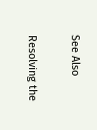See Also

Resolving the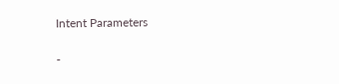Intent Parameters

-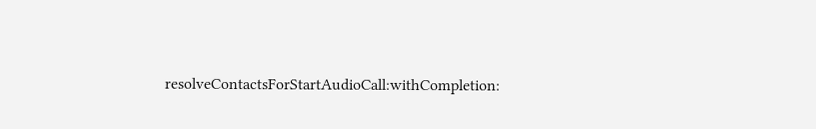resolveContactsForStartAudioCall:withCompletion: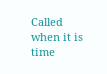Called when it is time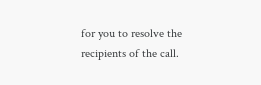for you to resolve the recipients of the call.